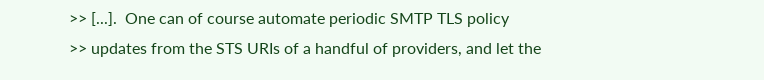>> [...].  One can of course automate periodic SMTP TLS policy
>> updates from the STS URIs of a handful of providers, and let the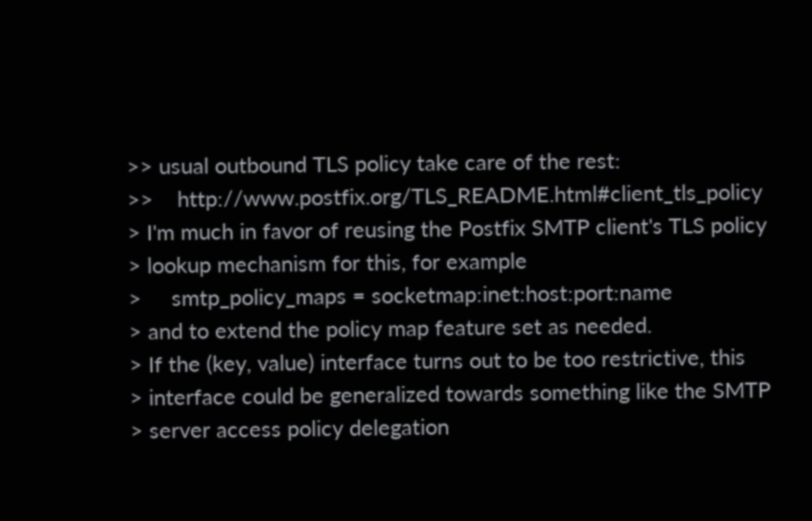>> usual outbound TLS policy take care of the rest:
>>    http://www.postfix.org/TLS_README.html#client_tls_policy
> I'm much in favor of reusing the Postfix SMTP client's TLS policy
> lookup mechanism for this, for example
>     smtp_policy_maps = socketmap:inet:host:port:name
> and to extend the policy map feature set as needed.
> If the (key, value) interface turns out to be too restrictive, this
> interface could be generalized towards something like the SMTP
> server access policy delegation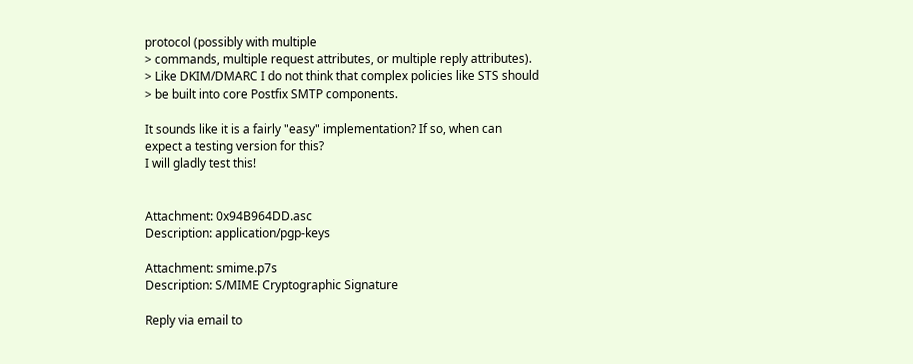protocol (possibly with multiple
> commands, multiple request attributes, or multiple reply attributes).
> Like DKIM/DMARC I do not think that complex policies like STS should
> be built into core Postfix SMTP components.

It sounds like it is a fairly "easy" implementation? If so, when can
expect a testing version for this?
I will gladly test this!


Attachment: 0x94B964DD.asc
Description: application/pgp-keys

Attachment: smime.p7s
Description: S/MIME Cryptographic Signature

Reply via email to